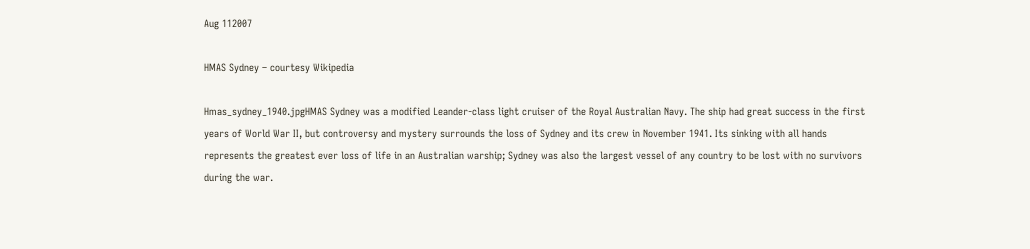Aug 112007

HMAS Sydney – courtesy Wikipedia

Hmas_sydney_1940.jpgHMAS Sydney was a modified Leander-class light cruiser of the Royal Australian Navy. The ship had great success in the first years of World War II, but controversy and mystery surrounds the loss of Sydney and its crew in November 1941. Its sinking with all hands represents the greatest ever loss of life in an Australian warship; Sydney was also the largest vessel of any country to be lost with no survivors during the war.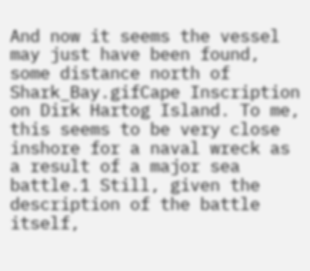And now it seems the vessel may just have been found, some distance north of Shark_Bay.gifCape Inscription on Dirk Hartog Island. To me, this seems to be very close inshore for a naval wreck as a result of a major sea battle.1 Still, given the description of the battle itself,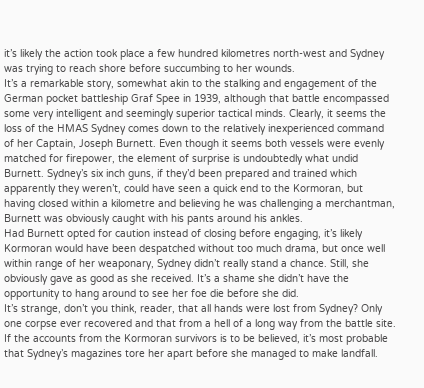it’s likely the action took place a few hundred kilometres north-west and Sydney was trying to reach shore before succumbing to her wounds.
It’s a remarkable story, somewhat akin to the stalking and engagement of the German pocket battleship Graf Spee in 1939, although that battle encompassed some very intelligent and seemingly superior tactical minds. Clearly, it seems the loss of the HMAS Sydney comes down to the relatively inexperienced command of her Captain, Joseph Burnett. Even though it seems both vessels were evenly matched for firepower, the element of surprise is undoubtedly what undid Burnett. Sydney’s six inch guns, if they’d been prepared and trained which apparently they weren’t, could have seen a quick end to the Kormoran, but having closed within a kilometre and believing he was challenging a merchantman, Burnett was obviously caught with his pants around his ankles.
Had Burnett opted for caution instead of closing before engaging, it’s likely Kormoran would have been despatched without too much drama, but once well within range of her weaponary, Sydney didn’t really stand a chance. Still, she obviously gave as good as she received. It’s a shame she didn’t have the opportunity to hang around to see her foe die before she did.
It’s strange, don’t you think, reader, that all hands were lost from Sydney? Only one corpse ever recovered and that from a hell of a long way from the battle site. If the accounts from the Kormoran survivors is to be believed, it’s most probable that Sydney’s magazines tore her apart before she managed to make landfall.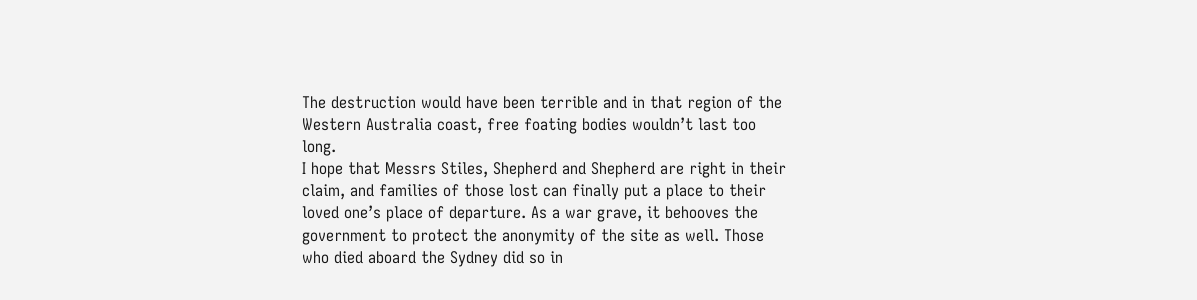The destruction would have been terrible and in that region of the Western Australia coast, free foating bodies wouldn’t last too long.
I hope that Messrs Stiles, Shepherd and Shepherd are right in their claim, and families of those lost can finally put a place to their loved one’s place of departure. As a war grave, it behooves the government to protect the anonymity of the site as well. Those who died aboard the Sydney did so in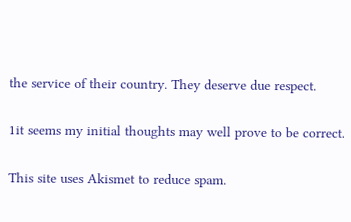the service of their country. They deserve due respect.

1it seems my initial thoughts may well prove to be correct.

This site uses Akismet to reduce spam.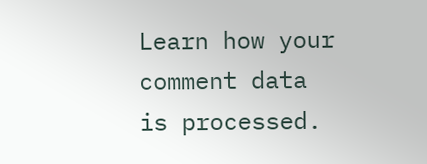Learn how your comment data is processed.